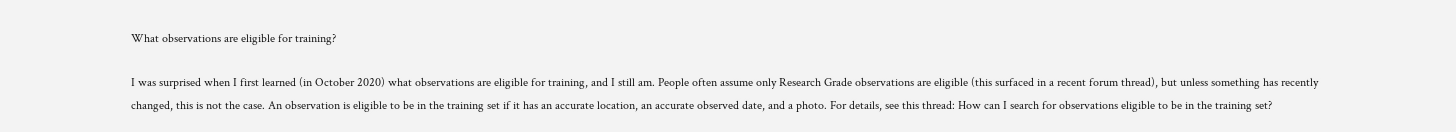What observations are eligible for training?

I was surprised when I first learned (in October 2020) what observations are eligible for training, and I still am. People often assume only Research Grade observations are eligible (this surfaced in a recent forum thread), but unless something has recently changed, this is not the case. An observation is eligible to be in the training set if it has an accurate location, an accurate observed date, and a photo. For details, see this thread: How can I search for observations eligible to be in the training set?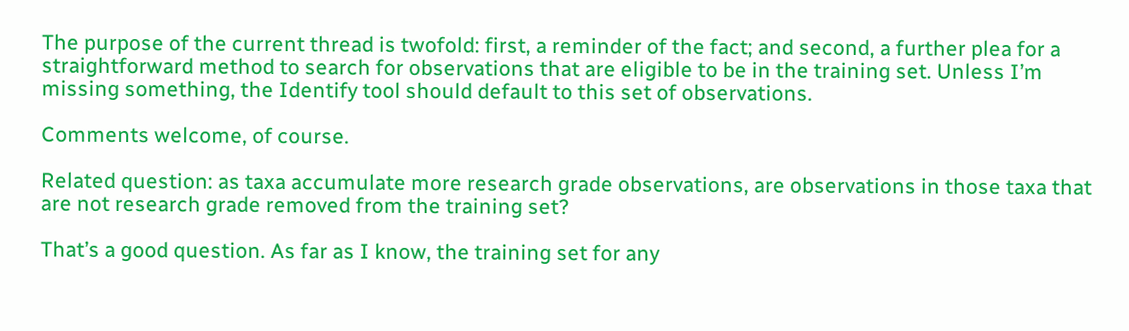The purpose of the current thread is twofold: first, a reminder of the fact; and second, a further plea for a straightforward method to search for observations that are eligible to be in the training set. Unless I’m missing something, the Identify tool should default to this set of observations.

Comments welcome, of course.

Related question: as taxa accumulate more research grade observations, are observations in those taxa that are not research grade removed from the training set?

That’s a good question. As far as I know, the training set for any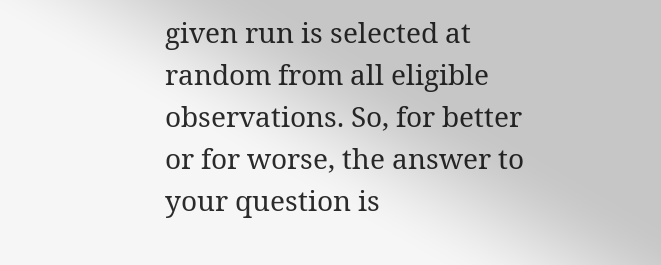given run is selected at random from all eligible observations. So, for better or for worse, the answer to your question is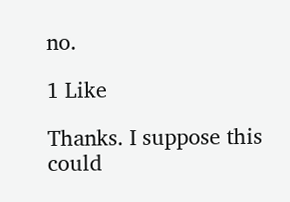no.

1 Like

Thanks. I suppose this could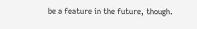be a feature in the future, though.